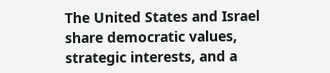The United States and Israel share democratic values, strategic interests, and a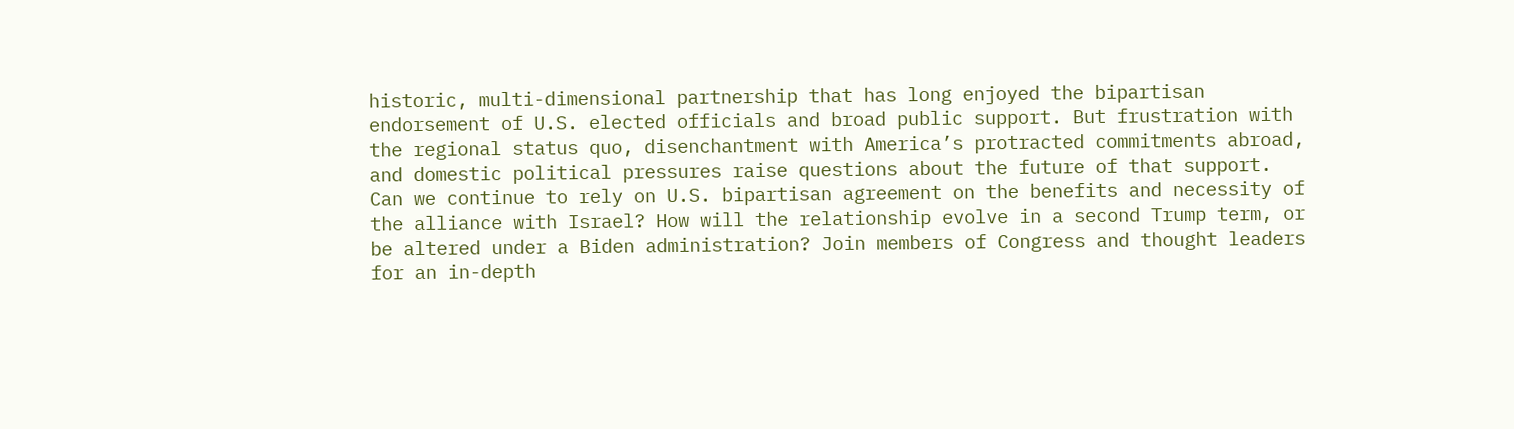historic, multi-dimensional partnership that has long enjoyed the bipartisan endorsement of U.S. elected officials and broad public support. But frustration with the regional status quo, disenchantment with America’s protracted commitments abroad, and domestic political pressures raise questions about the future of that support. Can we continue to rely on U.S. bipartisan agreement on the benefits and necessity of the alliance with Israel? How will the relationship evolve in a second Trump term, or be altered under a Biden administration? Join members of Congress and thought leaders for an in-depth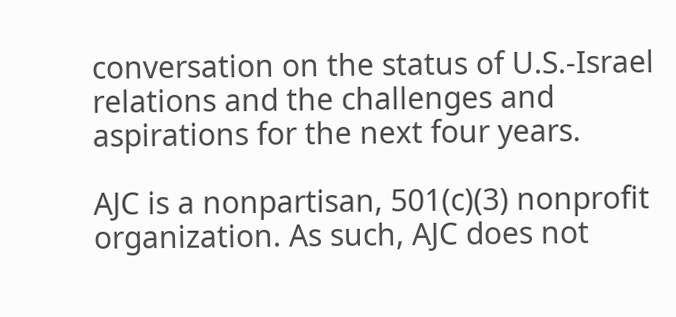conversation on the status of U.S.-Israel relations and the challenges and aspirations for the next four years.

AJC is a nonpartisan, 501(c)(3) nonprofit organization. As such, AJC does not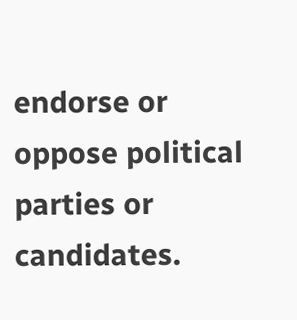endorse or oppose political parties or candidates.